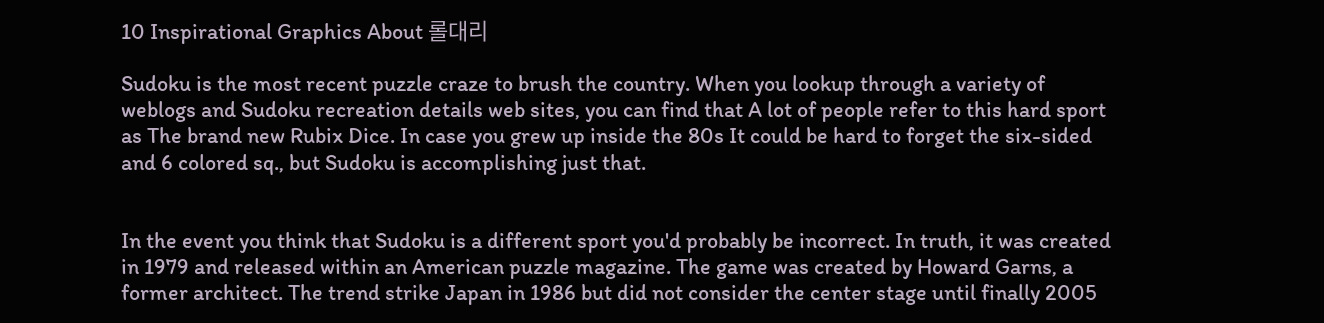10 Inspirational Graphics About 롤대리

Sudoku is the most recent puzzle craze to brush the country. When you lookup through a variety of weblogs and Sudoku recreation details web sites, you can find that A lot of people refer to this hard sport as The brand new Rubix Dice. In case you grew up inside the 80s It could be hard to forget the six-sided and 6 colored sq., but Sudoku is accomplishing just that.


In the event you think that Sudoku is a different sport you'd probably be incorrect. In truth, it was created in 1979 and released within an American puzzle magazine. The game was created by Howard Garns, a former architect. The trend strike Japan in 1986 but did not consider the center stage until finally 2005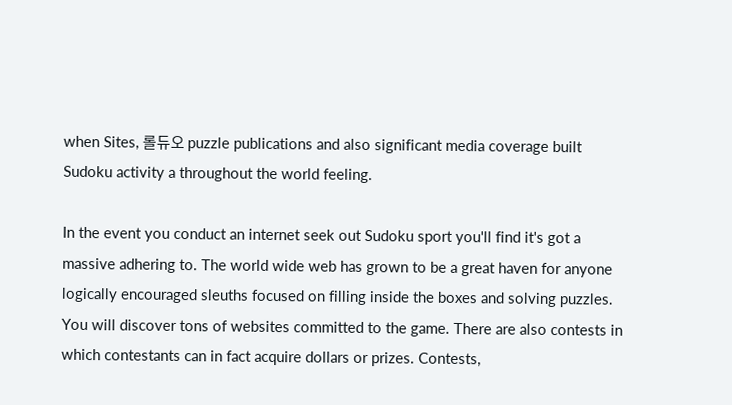when Sites, 롤듀오 puzzle publications and also significant media coverage built Sudoku activity a throughout the world feeling.

In the event you conduct an internet seek out Sudoku sport you'll find it's got a massive adhering to. The world wide web has grown to be a great haven for anyone logically encouraged sleuths focused on filling inside the boxes and solving puzzles. You will discover tons of websites committed to the game. There are also contests in which contestants can in fact acquire dollars or prizes. Contests,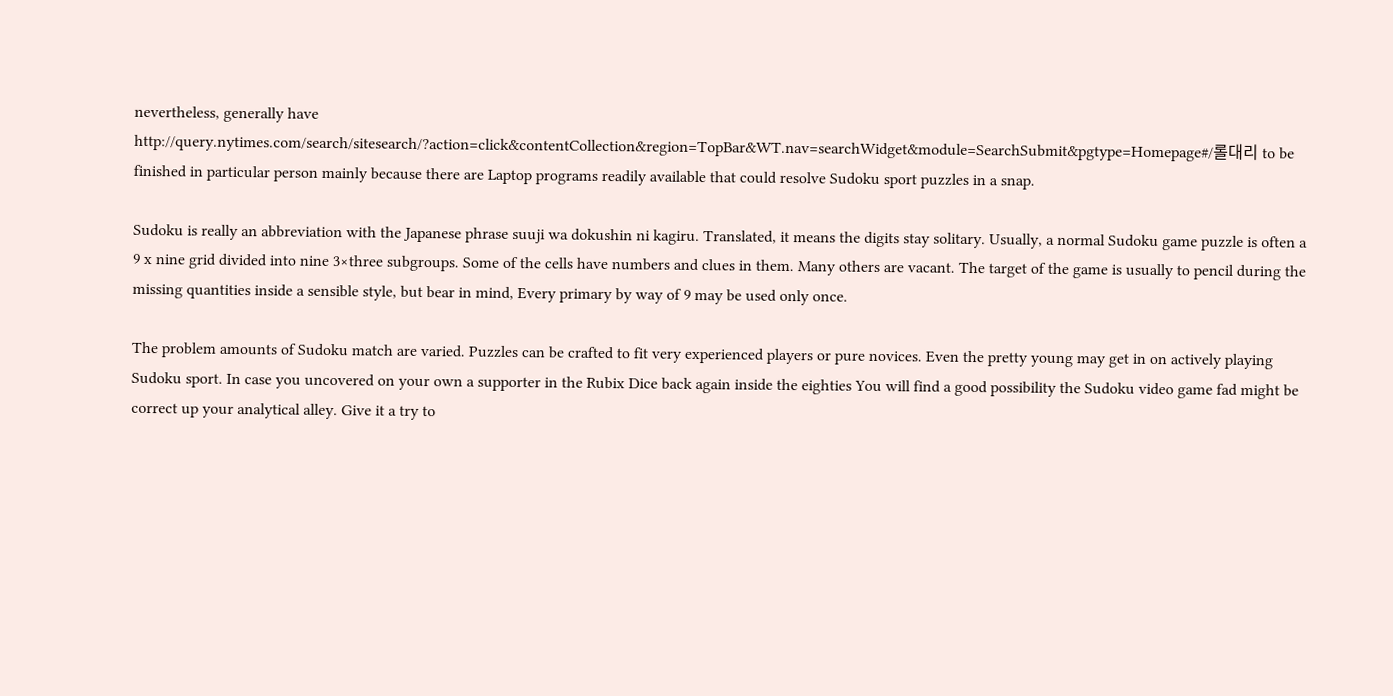nevertheless, generally have http://query.nytimes.com/search/sitesearch/?action=click&contentCollection&region=TopBar&WT.nav=searchWidget&module=SearchSubmit&pgtype=Homepage#/롤대리 to be finished in particular person mainly because there are Laptop programs readily available that could resolve Sudoku sport puzzles in a snap.

Sudoku is really an abbreviation with the Japanese phrase suuji wa dokushin ni kagiru. Translated, it means the digits stay solitary. Usually, a normal Sudoku game puzzle is often a 9 x nine grid divided into nine 3×three subgroups. Some of the cells have numbers and clues in them. Many others are vacant. The target of the game is usually to pencil during the missing quantities inside a sensible style, but bear in mind, Every primary by way of 9 may be used only once.

The problem amounts of Sudoku match are varied. Puzzles can be crafted to fit very experienced players or pure novices. Even the pretty young may get in on actively playing Sudoku sport. In case you uncovered on your own a supporter in the Rubix Dice back again inside the eighties You will find a good possibility the Sudoku video game fad might be correct up your analytical alley. Give it a try to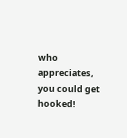who appreciates, you could get hooked!